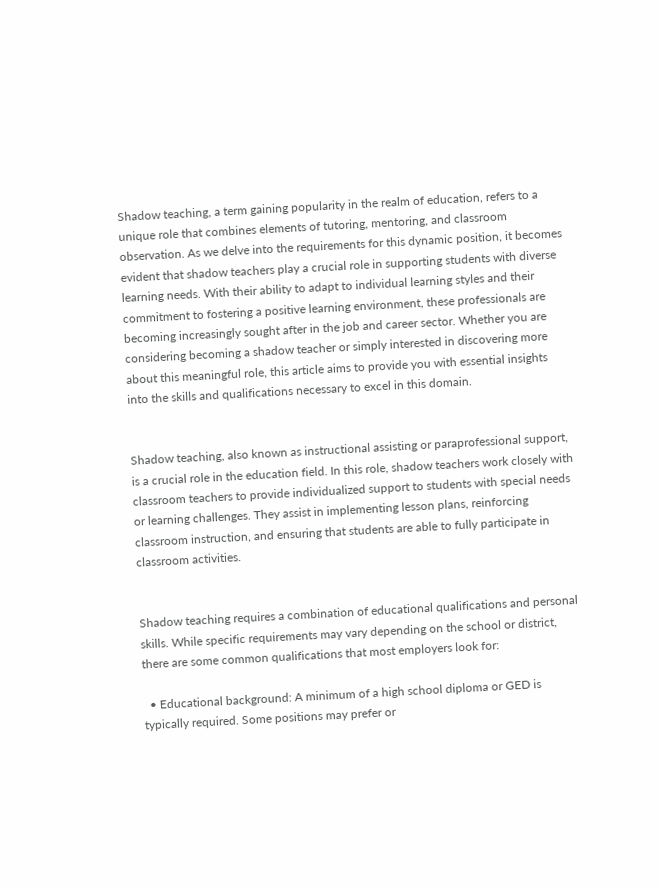Shadow teaching, a term gaining popularity in the realm of education, refers to a unique role that combines elements of tutoring, mentoring, and classroom observation. As we delve into the requirements for this dynamic position, it becomes evident that shadow teachers play a crucial role in supporting students with diverse learning needs. With their ability to adapt to individual learning styles and their commitment to fostering a positive learning environment, these professionals are becoming increasingly sought after in the job and career sector. Whether you are considering becoming a shadow teacher or simply interested in discovering more about this meaningful role, this article aims to provide you with essential insights into the skills and qualifications necessary to excel in this domain.


Shadow teaching, also known as instructional assisting or paraprofessional support, is a crucial role in the education field. In this role, shadow teachers work closely with classroom teachers to provide individualized support to students with special needs or learning challenges. They assist in implementing lesson plans, reinforcing classroom instruction, and ensuring that students are able to fully participate in classroom activities.


Shadow teaching requires a combination of educational qualifications and personal skills. While specific requirements may vary depending on the school or district, there are some common qualifications that most employers look for:

  • Educational background: A minimum of a high school diploma or GED is typically required. Some positions may prefer or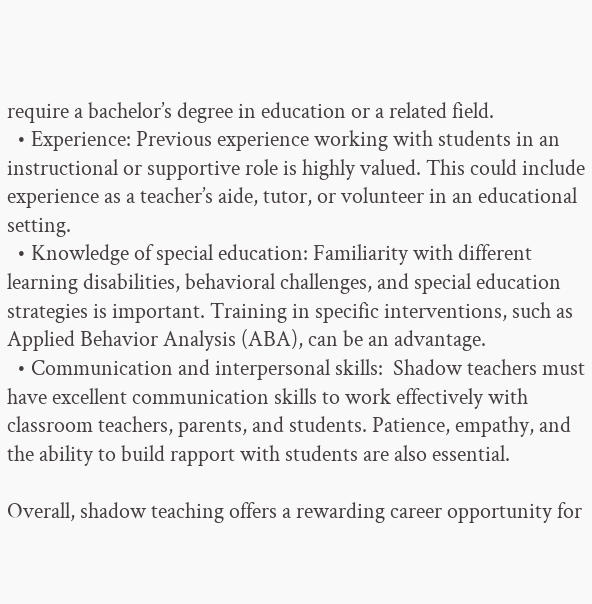require a bachelor’s degree in education or a related field.
  • Experience: Previous experience working with students in an instructional or supportive role is highly valued. This could include experience as a teacher’s aide, tutor, or volunteer in an educational setting.
  • Knowledge of special education: Familiarity with different learning disabilities, behavioral challenges, and special education strategies is important. Training in specific interventions, such as Applied Behavior Analysis (ABA), can be an advantage.
  • Communication and interpersonal skills:  Shadow teachers must have excellent communication skills to work effectively with classroom teachers, parents, and students. Patience, empathy, and the ability to build rapport with students are also essential.

Overall, shadow teaching offers a rewarding career opportunity for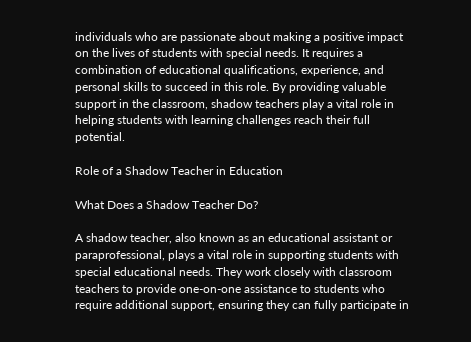individuals who are passionate about making a positive impact on the lives of students with special needs. It requires a combination of educational qualifications, experience, and personal skills to succeed in this role. By providing valuable support in the classroom, shadow teachers play a vital role in helping students with learning challenges reach their full potential.

Role of a Shadow Teacher in Education

What Does a Shadow Teacher Do?

A shadow teacher, also known as an educational assistant or paraprofessional, plays a vital role in supporting students with special educational needs. They work closely with classroom teachers to provide one-on-one assistance to students who require additional support, ensuring they can fully participate in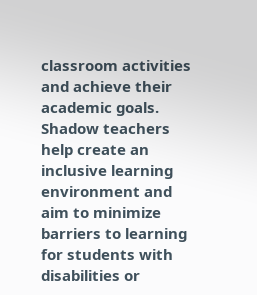classroom activities and achieve their academic goals. Shadow teachers help create an inclusive learning environment and aim to minimize barriers to learning for students with disabilities or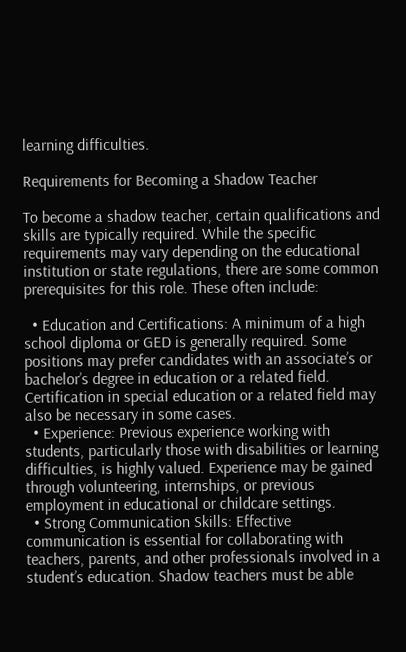learning difficulties.

Requirements for Becoming a Shadow Teacher

To become a shadow teacher, certain qualifications and skills are typically required. While the specific requirements may vary depending on the educational institution or state regulations, there are some common prerequisites for this role. These often include:

  • Education and Certifications: A minimum of a high school diploma or GED is generally required. Some positions may prefer candidates with an associate’s or bachelor’s degree in education or a related field. Certification in special education or a related field may also be necessary in some cases.
  • Experience: Previous experience working with students, particularly those with disabilities or learning difficulties, is highly valued. Experience may be gained through volunteering, internships, or previous employment in educational or childcare settings.
  • Strong Communication Skills: Effective communication is essential for collaborating with teachers, parents, and other professionals involved in a student’s education. Shadow teachers must be able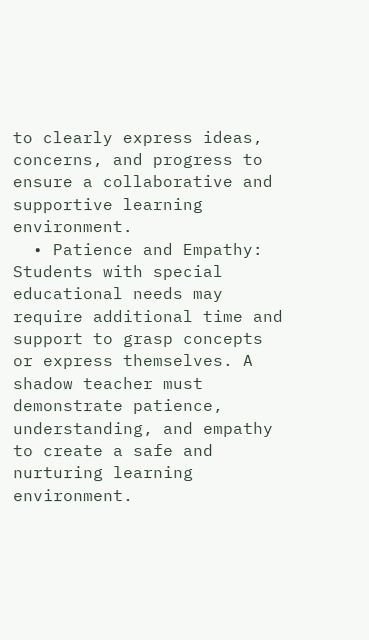to clearly express ideas, concerns, and progress to ensure a collaborative and supportive learning environment.
  • Patience and Empathy: Students with special educational needs may require additional time and support to grasp concepts or express themselves. A shadow teacher must demonstrate patience, understanding, and empathy to create a safe and nurturing learning environment.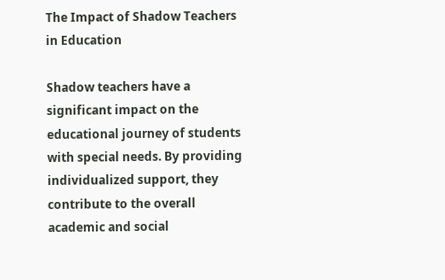The Impact of Shadow Teachers in Education

Shadow teachers have a significant impact on the educational journey of students with special needs. By providing individualized support, they contribute to the overall academic and social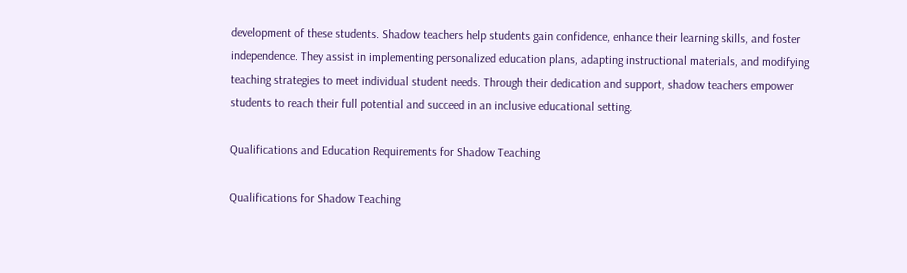development of these students. Shadow teachers help students gain confidence, enhance their learning skills, and foster independence. They assist in implementing personalized education plans, adapting instructional materials, and modifying teaching strategies to meet individual student needs. Through their dedication and support, shadow teachers empower students to reach their full potential and succeed in an inclusive educational setting.

Qualifications and Education Requirements for Shadow Teaching

Qualifications for Shadow Teaching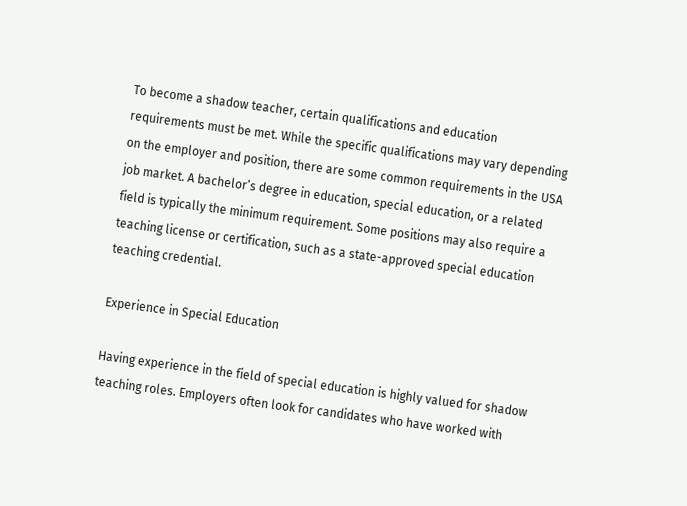To become a shadow teacher, certain qualifications and education requirements must be met. While the specific qualifications may vary depending on the employer and position, there are some common requirements in the USA job market. A bachelor’s degree in education, special education, or a related field is typically the minimum requirement. Some positions may also require a teaching license or certification, such as a state-approved special education teaching credential.

Experience in Special Education

Having experience in the field of special education is highly valued for shadow teaching roles. Employers often look for candidates who have worked with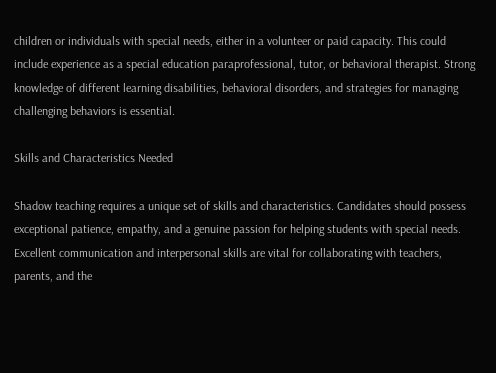children or individuals with special needs, either in a volunteer or paid capacity. This could include experience as a special education paraprofessional, tutor, or behavioral therapist. Strong knowledge of different learning disabilities, behavioral disorders, and strategies for managing challenging behaviors is essential.

Skills and Characteristics Needed

Shadow teaching requires a unique set of skills and characteristics. Candidates should possess exceptional patience, empathy, and a genuine passion for helping students with special needs. Excellent communication and interpersonal skills are vital for collaborating with teachers, parents, and the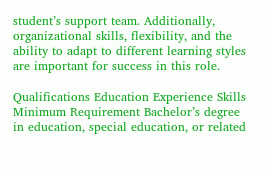student’s support team. Additionally, organizational skills, flexibility, and the ability to adapt to different learning styles are important for success in this role.

Qualifications Education Experience Skills
Minimum Requirement Bachelor’s degree in education, special education, or related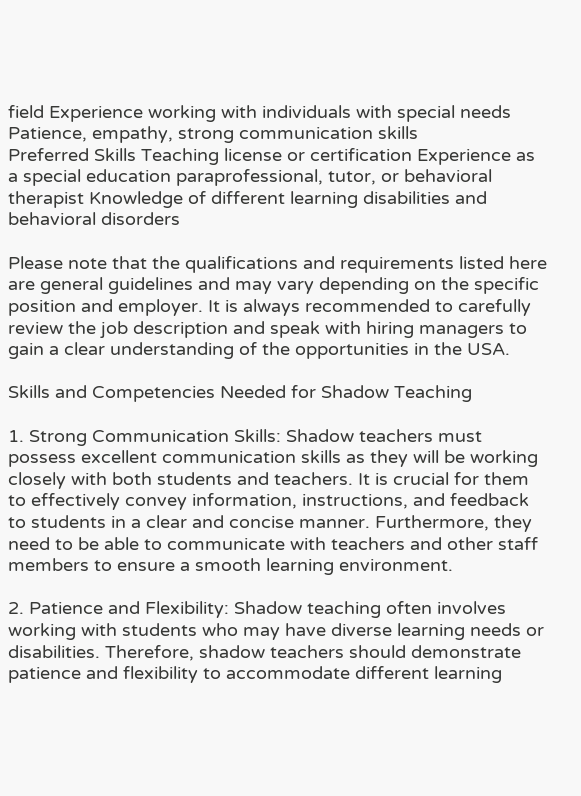field Experience working with individuals with special needs Patience, empathy, strong communication skills
Preferred Skills Teaching license or certification Experience as a special education paraprofessional, tutor, or behavioral therapist Knowledge of different learning disabilities and behavioral disorders

Please note that the qualifications and requirements listed here are general guidelines and may vary depending on the specific position and employer. It is always recommended to carefully review the job description and speak with hiring managers to gain a clear understanding of the opportunities in the USA.

Skills and Competencies Needed for Shadow Teaching

1. Strong Communication Skills: Shadow teachers must possess excellent communication skills as they will be working closely with both students and teachers. It is crucial for them to effectively convey information, instructions, and feedback to students in a clear and concise manner. Furthermore, they need to be able to communicate with teachers and other staff members to ensure a smooth learning environment.

2. Patience and Flexibility: Shadow teaching often involves working with students who may have diverse learning needs or disabilities. Therefore, shadow teachers should demonstrate patience and flexibility to accommodate different learning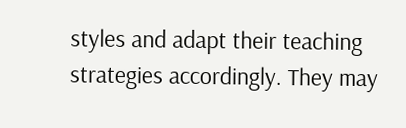styles and adapt their teaching strategies accordingly. They may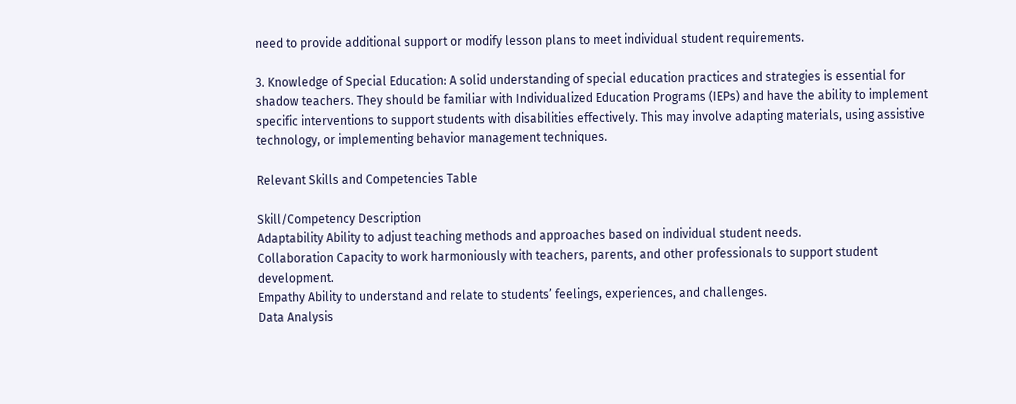need to provide additional support or modify lesson plans to meet individual student requirements.

3. Knowledge of Special Education: A solid understanding of special education practices and strategies is essential for shadow teachers. They should be familiar with Individualized Education Programs (IEPs) and have the ability to implement specific interventions to support students with disabilities effectively. This may involve adapting materials, using assistive technology, or implementing behavior management techniques.

Relevant Skills and Competencies Table

Skill/Competency Description
Adaptability Ability to adjust teaching methods and approaches based on individual student needs.
Collaboration Capacity to work harmoniously with teachers, parents, and other professionals to support student development.
Empathy Ability to understand and relate to students’ feelings, experiences, and challenges.
Data Analysis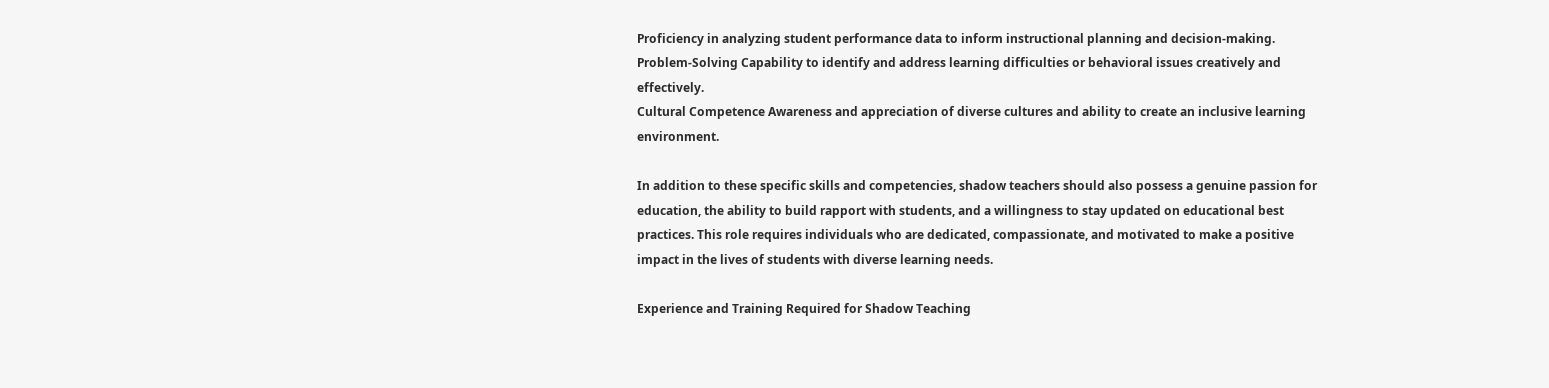Proficiency in analyzing student performance data to inform instructional planning and decision-making.
Problem-Solving Capability to identify and address learning difficulties or behavioral issues creatively and effectively.
Cultural Competence Awareness and appreciation of diverse cultures and ability to create an inclusive learning environment.

In addition to these specific skills and competencies, shadow teachers should also possess a genuine passion for education, the ability to build rapport with students, and a willingness to stay updated on educational best practices. This role requires individuals who are dedicated, compassionate, and motivated to make a positive impact in the lives of students with diverse learning needs.

Experience and Training Required for Shadow Teaching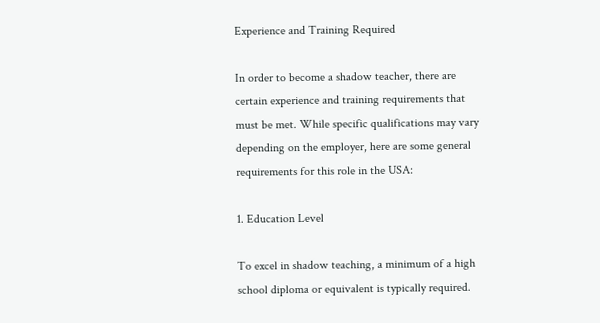Experience and Training Required

In order to become a shadow teacher, there are certain experience and training requirements that must be met. While specific qualifications may vary depending on the employer, here are some general requirements for this role in the USA:

1. Education Level

To excel in shadow teaching, a minimum of a high school diploma or equivalent is typically required.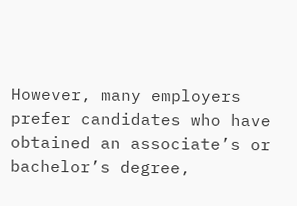However, many employers prefer candidates who have obtained an associate’s or bachelor’s degree,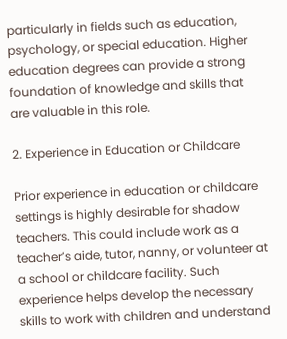particularly in fields such as education, psychology, or special education. Higher education degrees can provide a strong foundation of knowledge and skills that are valuable in this role.

2. Experience in Education or Childcare

Prior experience in education or childcare settings is highly desirable for shadow teachers. This could include work as a teacher’s aide, tutor, nanny, or volunteer at a school or childcare facility. Such experience helps develop the necessary skills to work with children and understand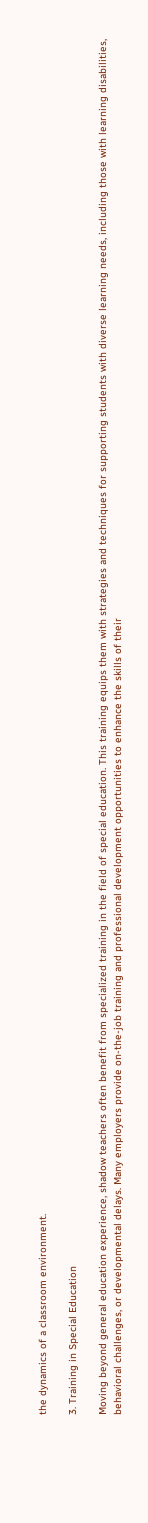the dynamics of a classroom environment.

3. Training in Special Education

Moving beyond general education experience, shadow teachers often benefit from specialized training in the field of special education. This training equips them with strategies and techniques for supporting students with diverse learning needs, including those with learning disabilities, behavioral challenges, or developmental delays. Many employers provide on-the-job training and professional development opportunities to enhance the skills of their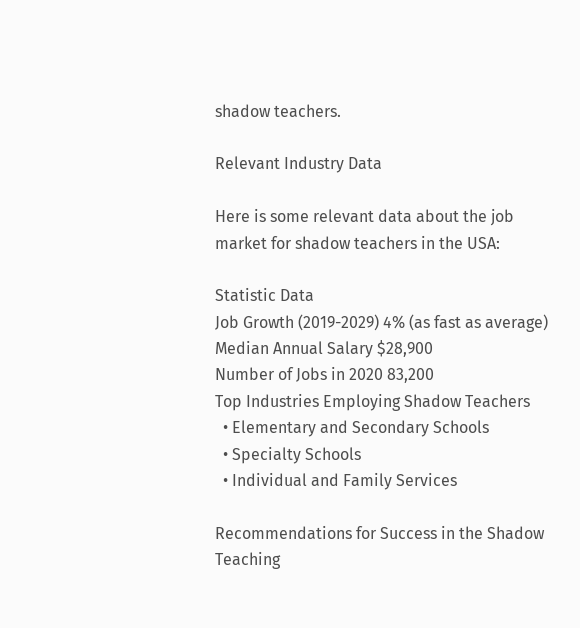shadow teachers.

Relevant Industry Data

Here is some relevant data about the job market for shadow teachers in the USA:

Statistic Data
Job Growth (2019-2029) 4% (as fast as average)
Median Annual Salary $28,900
Number of Jobs in 2020 83,200
Top Industries Employing Shadow Teachers
  • Elementary and Secondary Schools
  • Specialty Schools
  • Individual and Family Services

Recommendations for Success in the Shadow Teaching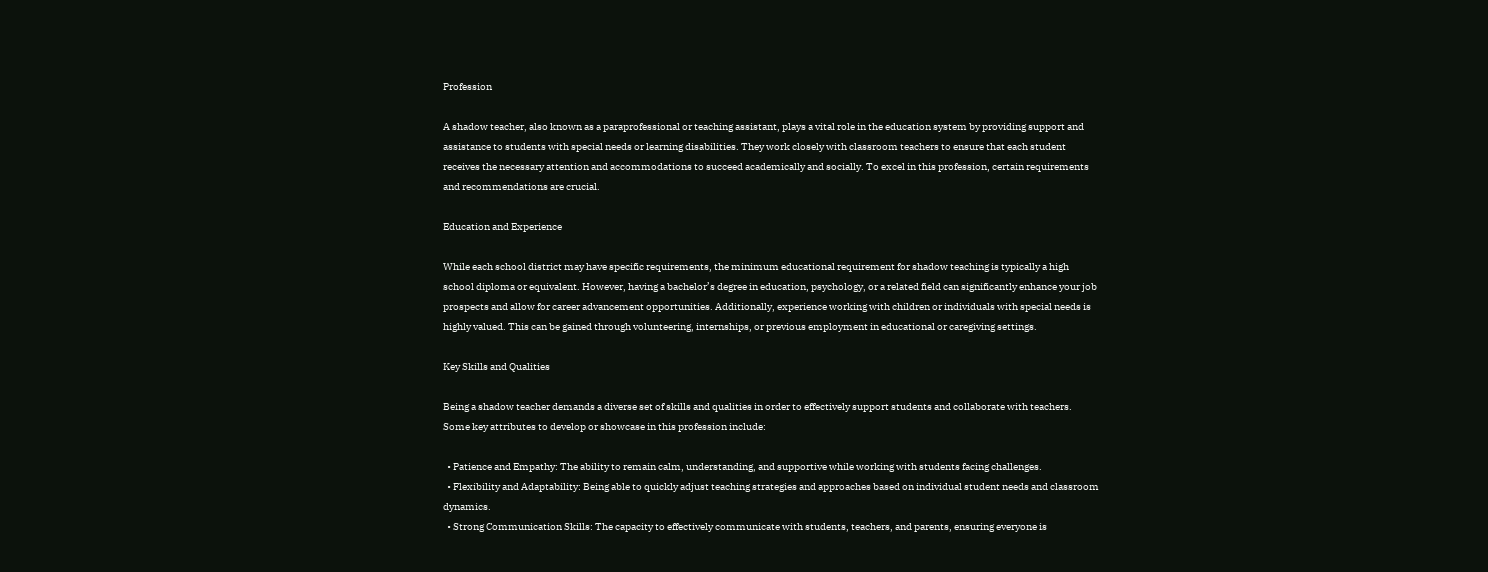Profession

A shadow teacher, also known as a paraprofessional or teaching assistant, plays a vital role in the education system by providing support and assistance to students with special needs or learning disabilities. They work closely with classroom teachers to ensure that each student receives the necessary attention and accommodations to succeed academically and socially. To excel in this profession, certain requirements and recommendations are crucial.

Education and Experience

While each school district may have specific requirements, the minimum educational requirement for shadow teaching is typically a high school diploma or equivalent. However, having a bachelor’s degree in education, psychology, or a related field can significantly enhance your job prospects and allow for career advancement opportunities. Additionally, experience working with children or individuals with special needs is highly valued. This can be gained through volunteering, internships, or previous employment in educational or caregiving settings.

Key Skills and Qualities

Being a shadow teacher demands a diverse set of skills and qualities in order to effectively support students and collaborate with teachers. Some key attributes to develop or showcase in this profession include:

  • Patience and Empathy: The ability to remain calm, understanding, and supportive while working with students facing challenges.
  • Flexibility and Adaptability: Being able to quickly adjust teaching strategies and approaches based on individual student needs and classroom dynamics.
  • Strong Communication Skills: The capacity to effectively communicate with students, teachers, and parents, ensuring everyone is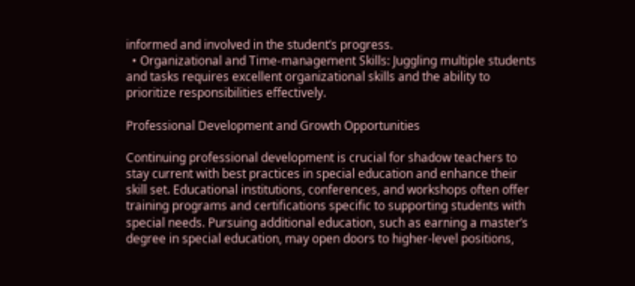informed and involved in the student’s progress.
  • Organizational and Time-management Skills: Juggling multiple students and tasks requires excellent organizational skills and the ability to prioritize responsibilities effectively.

Professional Development and Growth Opportunities

Continuing professional development is crucial for shadow teachers to stay current with best practices in special education and enhance their skill set. Educational institutions, conferences, and workshops often offer training programs and certifications specific to supporting students with special needs. Pursuing additional education, such as earning a master’s degree in special education, may open doors to higher-level positions,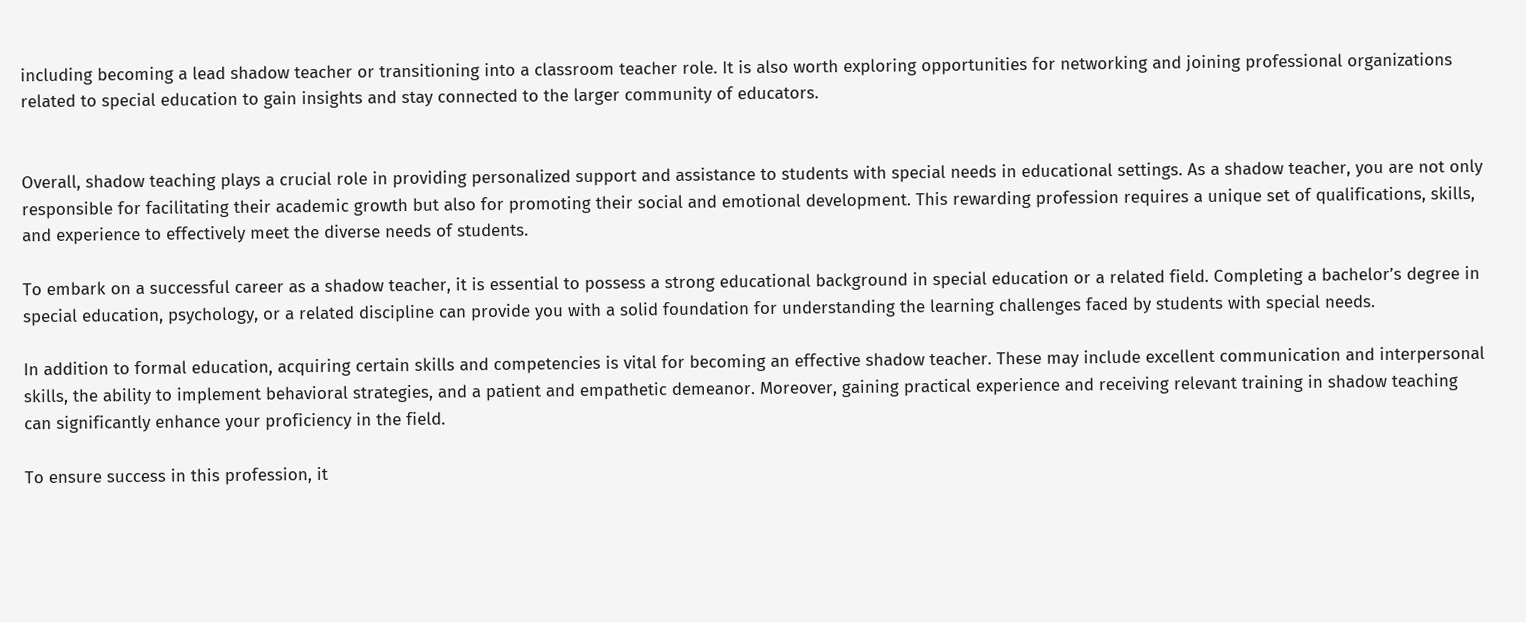including becoming a lead shadow teacher or transitioning into a classroom teacher role. It is also worth exploring opportunities for networking and joining professional organizations related to special education to gain insights and stay connected to the larger community of educators.


Overall, shadow teaching plays a crucial role in providing personalized support and assistance to students with special needs in educational settings. As a shadow teacher, you are not only responsible for facilitating their academic growth but also for promoting their social and emotional development. This rewarding profession requires a unique set of qualifications, skills, and experience to effectively meet the diverse needs of students.

To embark on a successful career as a shadow teacher, it is essential to possess a strong educational background in special education or a related field. Completing a bachelor’s degree in special education, psychology, or a related discipline can provide you with a solid foundation for understanding the learning challenges faced by students with special needs.

In addition to formal education, acquiring certain skills and competencies is vital for becoming an effective shadow teacher. These may include excellent communication and interpersonal skills, the ability to implement behavioral strategies, and a patient and empathetic demeanor. Moreover, gaining practical experience and receiving relevant training in shadow teaching can significantly enhance your proficiency in the field.

To ensure success in this profession, it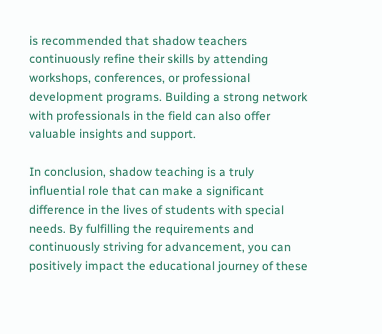is recommended that shadow teachers continuously refine their skills by attending workshops, conferences, or professional development programs. Building a strong network with professionals in the field can also offer valuable insights and support.

In conclusion, shadow teaching is a truly influential role that can make a significant difference in the lives of students with special needs. By fulfilling the requirements and continuously striving for advancement, you can positively impact the educational journey of these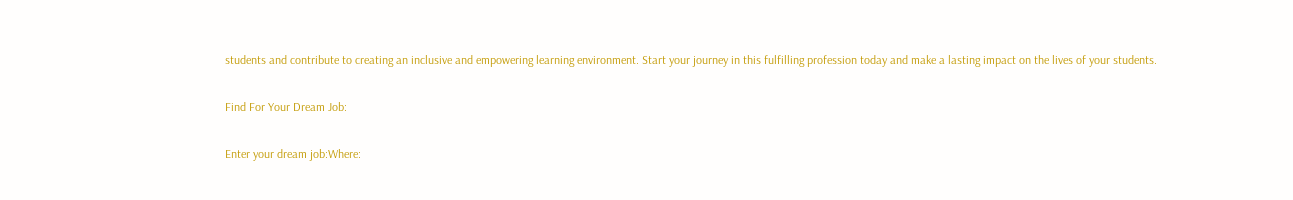students and contribute to creating an inclusive and empowering learning environment. Start your journey in this fulfilling profession today and make a lasting impact on the lives of your students.

Find For Your Dream Job:

Enter your dream job:Where: